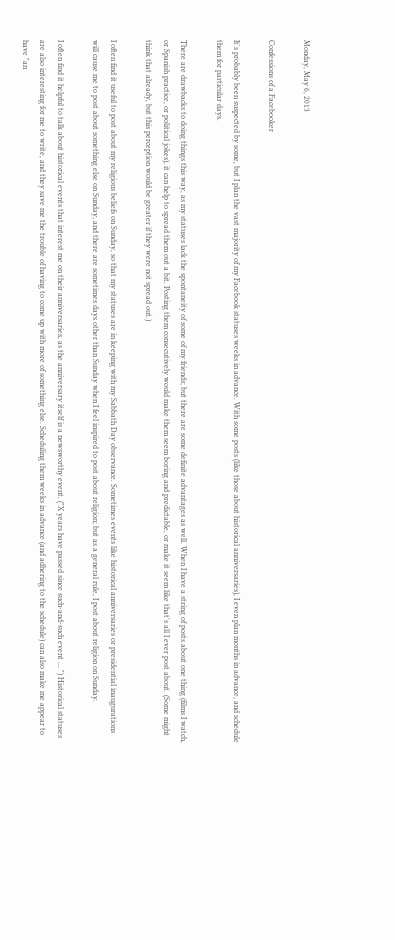Monday, May 6, 2013

Confessions of a Facebooker

It's probably been suspected by some, but I plan the vast majority of my Facebook statuses weeks in advance. With some posts (like those about historical anniversaries), I even plan months in advance, and schedule them for particular days.

There are drawbacks to doing things this way, as my statuses lack the spontaneity of some of my friends; but there are some definite advantages as well. When I have a string of posts about one thing (films I watch, or Spanish practice, or political jokes), it can help to spread them out a bit. Posting them consecutively would make them seem boring and predictable, or make it seem like that's all I ever post about. (Some might think that already, but this perception would be greater if they were not spread out.)

I often find it useful to post about my religious beliefs on Sunday, so that my statuses are in keeping with my Sabbath Day observance. Sometimes events like historical anniversaries or presidential inaugurations will cause me to post about something else on Sunday, and there are sometimes days other than Sunday when I feel inspired to post about religion; but as a general rule, I post about religion on Sunday.

I often find it helpful to talk about historical events that interest me on their anniversaries, as the anniversary itself is a newsworthy event. ("X years have passed since such-and-such event ... ") Historical statuses are also interesting for me to write, and they save me the trouble of having to come up with more of something else. Scheduling them weeks in advance (and adhering to the schedule) can also make me appear to have "an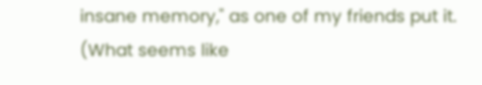insane memory," as one of my friends put it. (What seems like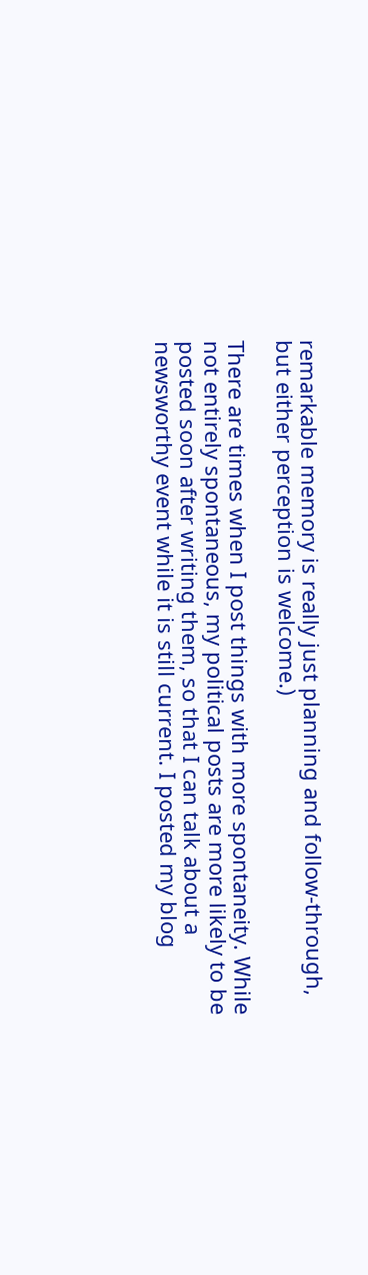remarkable memory is really just planning and follow-through, but either perception is welcome.)

There are times when I post things with more spontaneity. While not entirely spontaneous, my political posts are more likely to be posted soon after writing them, so that I can talk about a newsworthy event while it is still current. I posted my blog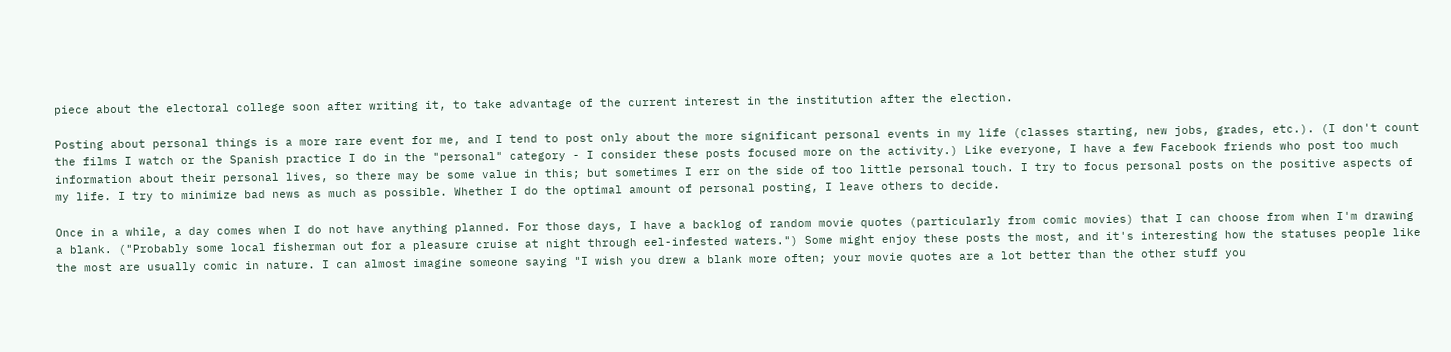piece about the electoral college soon after writing it, to take advantage of the current interest in the institution after the election.

Posting about personal things is a more rare event for me, and I tend to post only about the more significant personal events in my life (classes starting, new jobs, grades, etc.). (I don't count the films I watch or the Spanish practice I do in the "personal" category - I consider these posts focused more on the activity.) Like everyone, I have a few Facebook friends who post too much information about their personal lives, so there may be some value in this; but sometimes I err on the side of too little personal touch. I try to focus personal posts on the positive aspects of my life. I try to minimize bad news as much as possible. Whether I do the optimal amount of personal posting, I leave others to decide.

Once in a while, a day comes when I do not have anything planned. For those days, I have a backlog of random movie quotes (particularly from comic movies) that I can choose from when I'm drawing a blank. ("Probably some local fisherman out for a pleasure cruise at night through eel-infested waters.") Some might enjoy these posts the most, and it's interesting how the statuses people like the most are usually comic in nature. I can almost imagine someone saying "I wish you drew a blank more often; your movie quotes are a lot better than the other stuff you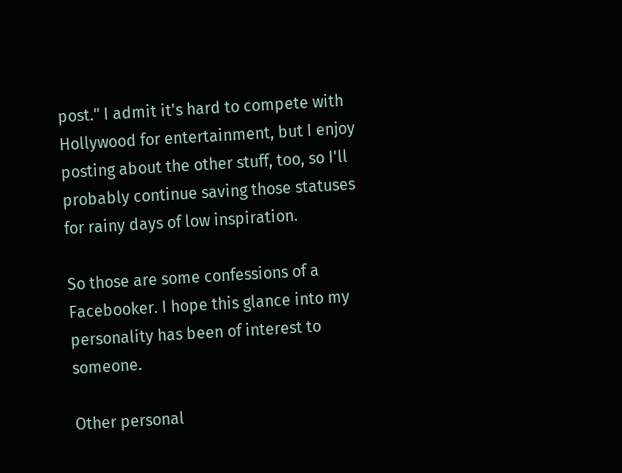post." I admit it's hard to compete with Hollywood for entertainment, but I enjoy posting about the other stuff, too, so I'll probably continue saving those statuses for rainy days of low inspiration.

So those are some confessions of a Facebooker. I hope this glance into my personality has been of interest to someone.

Other personal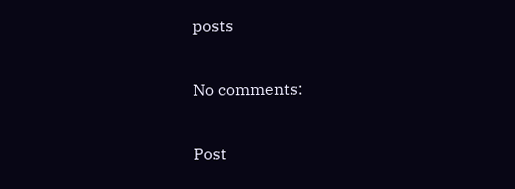posts

No comments:

Post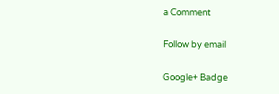a Comment

Follow by email

Google+ Badge